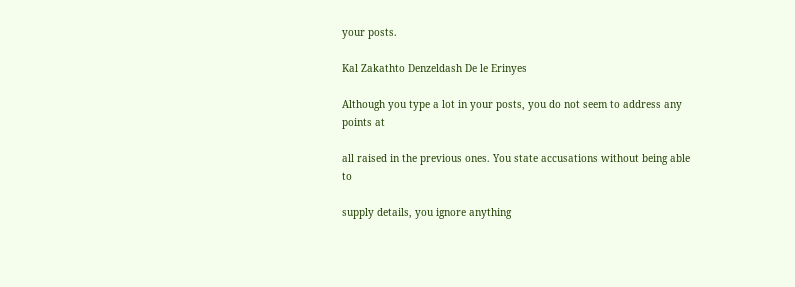your posts.

Kal Zakathto Denzeldash De le Erinyes

Although you type a lot in your posts, you do not seem to address any points at

all raised in the previous ones. You state accusations without being able to

supply details, you ignore anything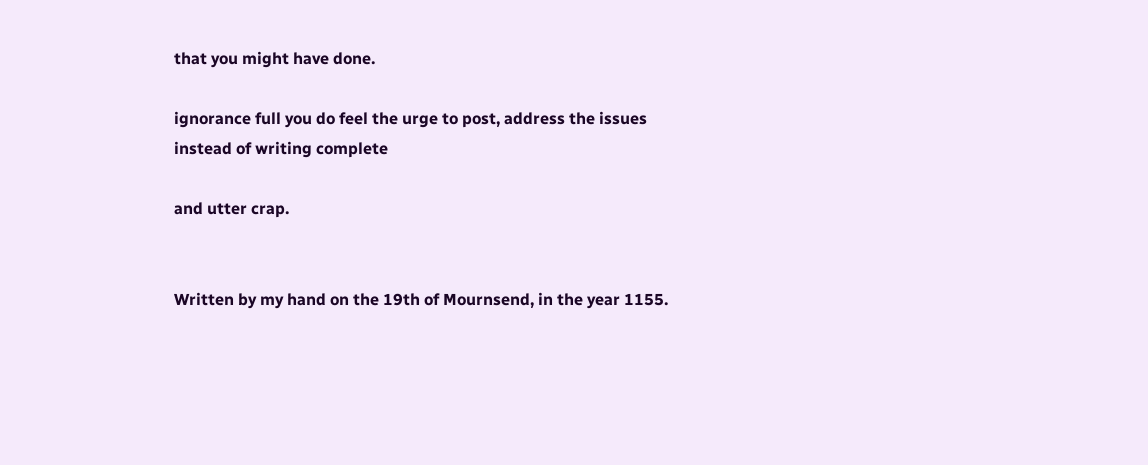that you might have done.

ignorance full you do feel the urge to post, address the issues instead of writing complete

and utter crap.


Written by my hand on the 19th of Mournsend, in the year 1155.